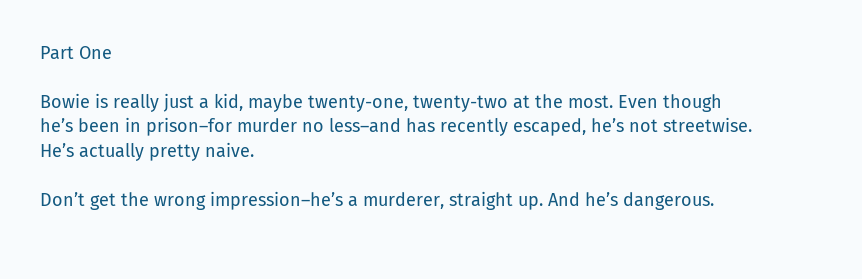Part One

Bowie is really just a kid, maybe twenty-one, twenty-two at the most. Even though he’s been in prison–for murder no less–and has recently escaped, he’s not streetwise. He’s actually pretty naive.

Don’t get the wrong impression–he’s a murderer, straight up. And he’s dangerous.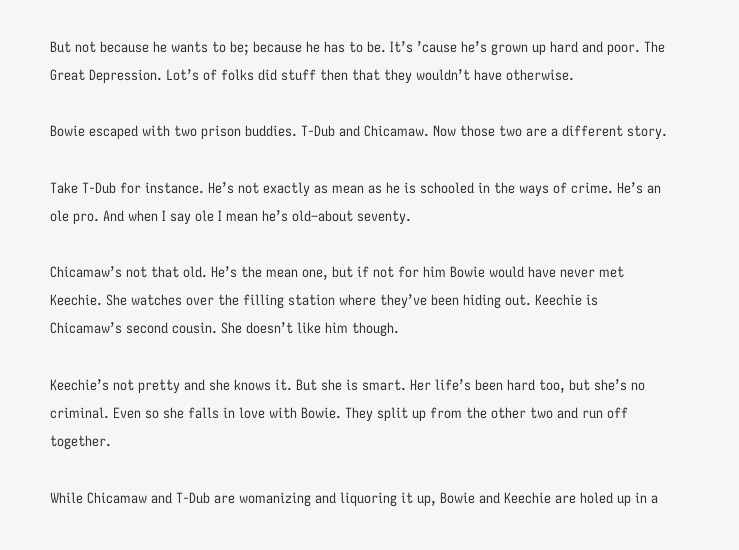But not because he wants to be; because he has to be. It’s ’cause he’s grown up hard and poor. The Great Depression. Lot’s of folks did stuff then that they wouldn’t have otherwise.

Bowie escaped with two prison buddies. T-Dub and Chicamaw. Now those two are a different story.

Take T-Dub for instance. He’s not exactly as mean as he is schooled in the ways of crime. He’s an ole pro. And when I say ole I mean he’s old–about seventy.

Chicamaw’s not that old. He’s the mean one, but if not for him Bowie would have never met Keechie. She watches over the filling station where they’ve been hiding out. Keechie is Chicamaw’s second cousin. She doesn’t like him though.

Keechie’s not pretty and she knows it. But she is smart. Her life’s been hard too, but she’s no criminal. Even so she falls in love with Bowie. They split up from the other two and run off together.

While Chicamaw and T-Dub are womanizing and liquoring it up, Bowie and Keechie are holed up in a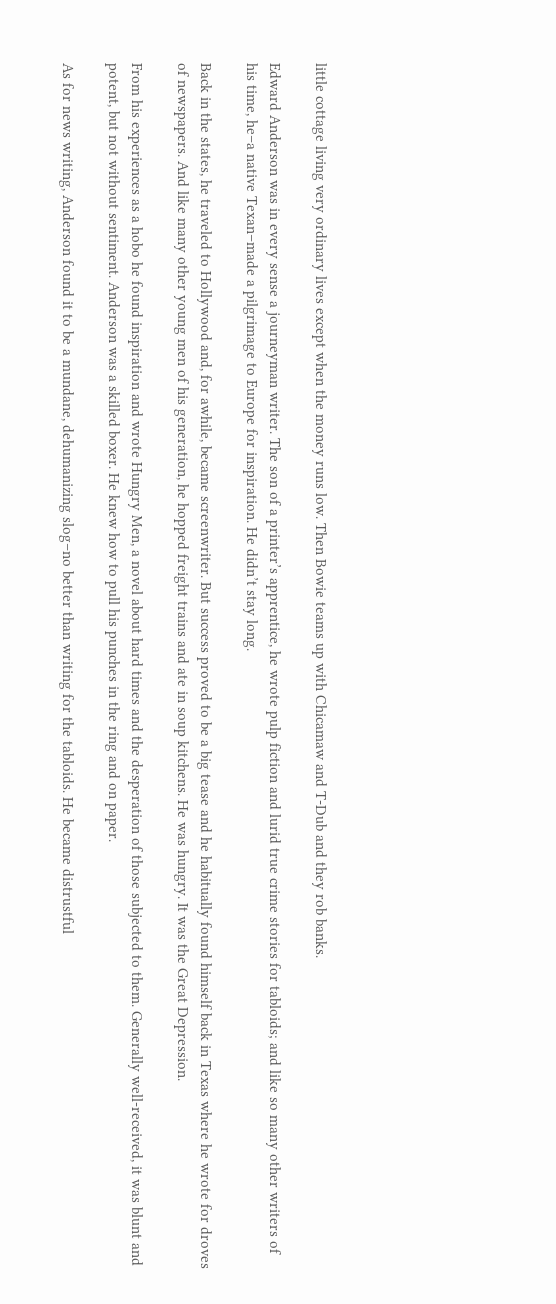little cottage living very ordinary lives except when the money runs low. Then Bowie teams up with Chicamaw and T-Dub and they rob banks.

Edward Anderson was in every sense a journeyman writer. The son of a printer’s apprentice, he wrote pulp fiction and lurid true crime stories for tabloids; and like so many other writers of his time, he–a native Texan–made a pilgrimage to Europe for inspiration. He didn’t stay long.

Back in the states, he traveled to Hollywood and, for awhile, became screenwriter. But success proved to be a big tease and he habitually found himself back in Texas where he wrote for droves of newspapers. And like many other young men of his generation, he hopped freight trains and ate in soup kitchens. He was hungry. It was the Great Depression.

From his experiences as a hobo he found inspiration and wrote Hungry Men, a novel about hard times and the desperation of those subjected to them. Generally well-received, it was blunt and potent, but not without sentiment. Anderson was a skilled boxer. He knew how to pull his punches in the ring and on paper.

As for news writing, Anderson found it to be a mundane, dehumanizing slog–no better than writing for the tabloids. He became distrustful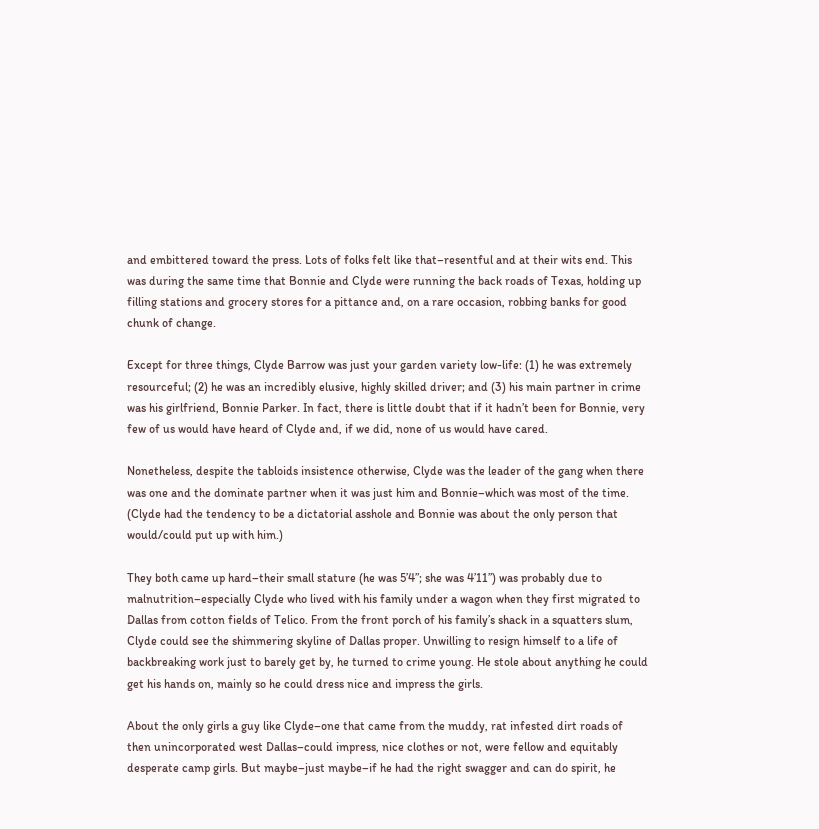and embittered toward the press. Lots of folks felt like that–resentful and at their wits end. This was during the same time that Bonnie and Clyde were running the back roads of Texas, holding up filling stations and grocery stores for a pittance and, on a rare occasion, robbing banks for good chunk of change.

Except for three things, Clyde Barrow was just your garden variety low-life: (1) he was extremely resourceful; (2) he was an incredibly elusive, highly skilled driver; and (3) his main partner in crime was his girlfriend, Bonnie Parker. In fact, there is little doubt that if it hadn’t been for Bonnie, very few of us would have heard of Clyde and, if we did, none of us would have cared.

Nonetheless, despite the tabloids insistence otherwise, Clyde was the leader of the gang when there was one and the dominate partner when it was just him and Bonnie–which was most of the time. (Clyde had the tendency to be a dictatorial asshole and Bonnie was about the only person that would/could put up with him.)

They both came up hard–their small stature (he was 5’4”; she was 4’11”) was probably due to malnutrition–especially Clyde who lived with his family under a wagon when they first migrated to Dallas from cotton fields of Telico. From the front porch of his family’s shack in a squatters slum, Clyde could see the shimmering skyline of Dallas proper. Unwilling to resign himself to a life of backbreaking work just to barely get by, he turned to crime young. He stole about anything he could get his hands on, mainly so he could dress nice and impress the girls.

About the only girls a guy like Clyde–one that came from the muddy, rat infested dirt roads of then unincorporated west Dallas–could impress, nice clothes or not, were fellow and equitably desperate camp girls. But maybe–just maybe–if he had the right swagger and can do spirit, he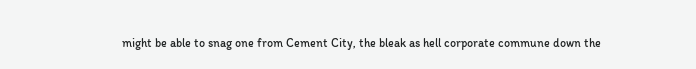might be able to snag one from Cement City, the bleak as hell corporate commune down the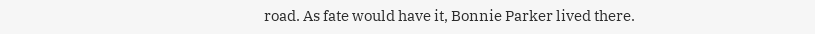road. As fate would have it, Bonnie Parker lived there.